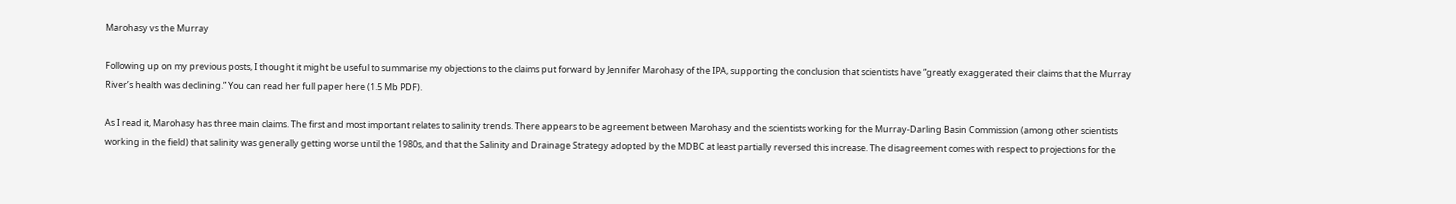Marohasy vs the Murray

Following up on my previous posts, I thought it might be useful to summarise my objections to the claims put forward by Jennifer Marohasy of the IPA, supporting the conclusion that scientists have “greatly exaggerated their claims that the Murray River’s health was declining.” You can read her full paper here (1.5 Mb PDF).

As I read it, Marohasy has three main claims. The first and most important relates to salinity trends. There appears to be agreement between Marohasy and the scientists working for the Murray-Darling Basin Commission (among other scientists working in the field) that salinity was generally getting worse until the 1980s, and that the Salinity and Drainage Strategy adopted by the MDBC at least partially reversed this increase. The disagreement comes with respect to projections for the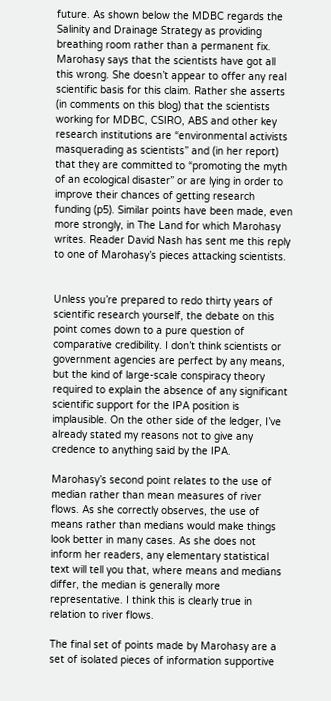future. As shown below the MDBC regards the Salinity and Drainage Strategy as providing breathing room rather than a permanent fix.
Marohasy says that the scientists have got all this wrong. She doesn’t appear to offer any real scientific basis for this claim. Rather she asserts (in comments on this blog) that the scientists working for MDBC, CSIRO, ABS and other key research institutions are “environmental activists masquerading as scientists” and (in her report) that they are committed to “promoting the myth of an ecological disaster” or are lying in order to improve their chances of getting research funding (p5). Similar points have been made, even more strongly, in The Land for which Marohasy writes. Reader David Nash has sent me this reply to one of Marohasy’s pieces attacking scientists.


Unless you’re prepared to redo thirty years of scientific research yourself, the debate on this point comes down to a pure question of comparative credibility. I don’t think scientists or government agencies are perfect by any means, but the kind of large-scale conspiracy theory required to explain the absence of any significant scientific support for the IPA position is implausible. On the other side of the ledger, I’ve already stated my reasons not to give any credence to anything said by the IPA.

Marohasy’s second point relates to the use of median rather than mean measures of river flows. As she correctly observes, the use of means rather than medians would make things look better in many cases. As she does not inform her readers, any elementary statistical text will tell you that, where means and medians differ, the median is generally more representative. I think this is clearly true in relation to river flows.

The final set of points made by Marohasy are a set of isolated pieces of information supportive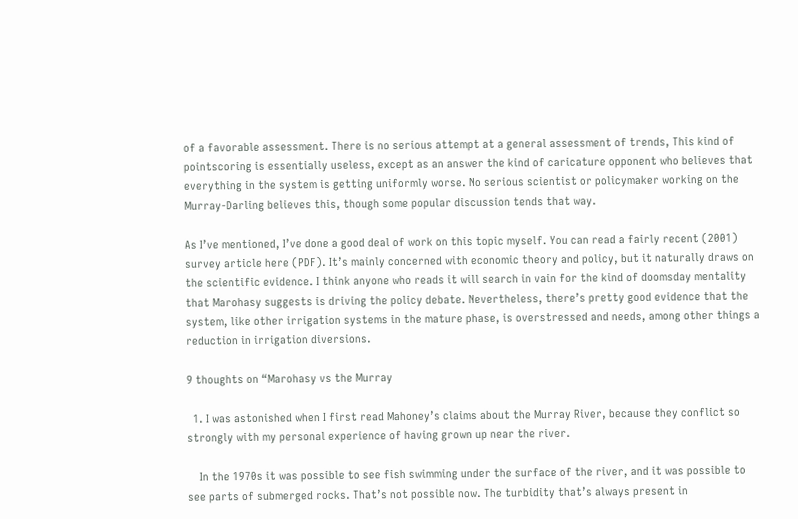of a favorable assessment. There is no serious attempt at a general assessment of trends, This kind of pointscoring is essentially useless, except as an answer the kind of caricature opponent who believes that everything in the system is getting uniformly worse. No serious scientist or policymaker working on the Murray-Darling believes this, though some popular discussion tends that way.

As I’ve mentioned, I’ve done a good deal of work on this topic myself. You can read a fairly recent (2001) survey article here (PDF). It’s mainly concerned with economic theory and policy, but it naturally draws on the scientific evidence. I think anyone who reads it will search in vain for the kind of doomsday mentality that Marohasy suggests is driving the policy debate. Nevertheless, there’s pretty good evidence that the system, like other irrigation systems in the mature phase, is overstressed and needs, among other things a reduction in irrigation diversions.

9 thoughts on “Marohasy vs the Murray

  1. I was astonished when I first read Mahoney’s claims about the Murray River, because they conflict so strongly with my personal experience of having grown up near the river.

    In the 1970s it was possible to see fish swimming under the surface of the river, and it was possible to see parts of submerged rocks. That’s not possible now. The turbidity that’s always present in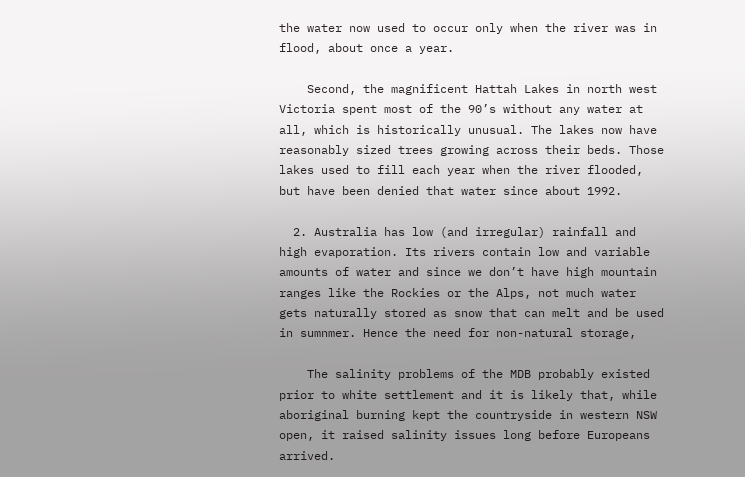the water now used to occur only when the river was in flood, about once a year.

    Second, the magnificent Hattah Lakes in north west Victoria spent most of the 90’s without any water at all, which is historically unusual. The lakes now have reasonably sized trees growing across their beds. Those lakes used to fill each year when the river flooded, but have been denied that water since about 1992.

  2. Australia has low (and irregular) rainfall and high evaporation. Its rivers contain low and variable amounts of water and since we don’t have high mountain ranges like the Rockies or the Alps, not much water gets naturally stored as snow that can melt and be used in sumnmer. Hence the need for non-natural storage,

    The salinity problems of the MDB probably existed prior to white settlement and it is likely that, while aboriginal burning kept the countryside in western NSW open, it raised salinity issues long before Europeans arrived.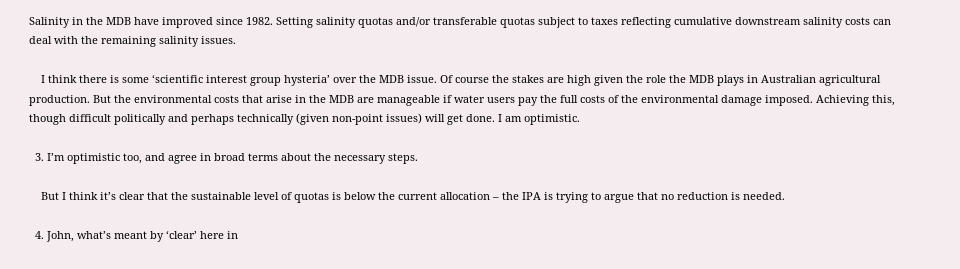Salinity in the MDB have improved since 1982. Setting salinity quotas and/or transferable quotas subject to taxes reflecting cumulative downstream salinity costs can deal with the remaining salinity issues.

    I think there is some ‘scientific interest group hysteria’ over the MDB issue. Of course the stakes are high given the role the MDB plays in Australian agricultural production. But the environmental costs that arise in the MDB are manageable if water users pay the full costs of the environmental damage imposed. Achieving this, though difficult politically and perhaps technically (given non-point issues) will get done. I am optimistic.

  3. I’m optimistic too, and agree in broad terms about the necessary steps.

    But I think it’s clear that the sustainable level of quotas is below the current allocation – the IPA is trying to argue that no reduction is needed.

  4. John, what’s meant by ‘clear’ here in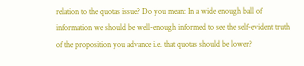relation to the quotas issue? Do you mean: In a wide enough ball of information we should be well-enough informed to see the self-evident truth of the proposition you advance i.e. that quotas should be lower?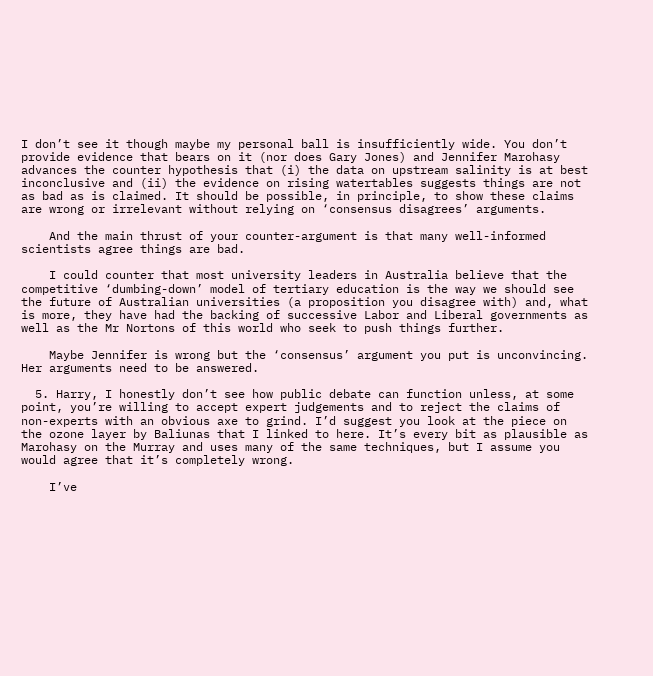I don’t see it though maybe my personal ball is insufficiently wide. You don’t provide evidence that bears on it (nor does Gary Jones) and Jennifer Marohasy advances the counter hypothesis that (i) the data on upstream salinity is at best inconclusive and (ii) the evidence on rising watertables suggests things are not as bad as is claimed. It should be possible, in principle, to show these claims are wrong or irrelevant without relying on ‘consensus disagrees’ arguments.

    And the main thrust of your counter-argument is that many well-informed scientists agree things are bad.

    I could counter that most university leaders in Australia believe that the competitive ‘dumbing-down’ model of tertiary education is the way we should see the future of Australian universities (a proposition you disagree with) and, what is more, they have had the backing of successive Labor and Liberal governments as well as the Mr Nortons of this world who seek to push things further.

    Maybe Jennifer is wrong but the ‘consensus’ argument you put is unconvincing. Her arguments need to be answered.

  5. Harry, I honestly don’t see how public debate can function unless, at some point, you’re willing to accept expert judgements and to reject the claims of non-experts with an obvious axe to grind. I’d suggest you look at the piece on the ozone layer by Baliunas that I linked to here. It’s every bit as plausible as Marohasy on the Murray and uses many of the same techniques, but I assume you would agree that it’s completely wrong.

    I’ve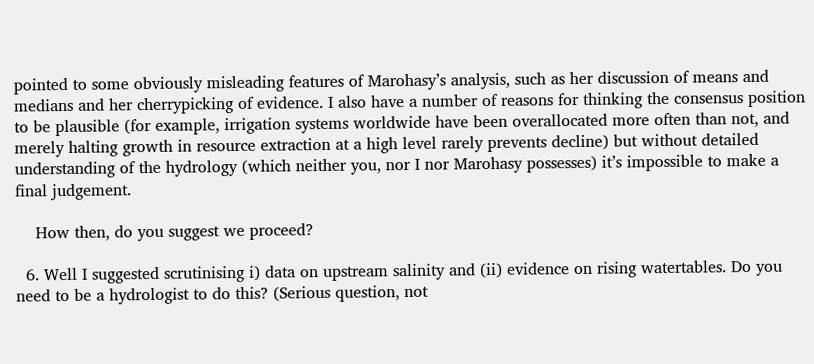pointed to some obviously misleading features of Marohasy’s analysis, such as her discussion of means and medians and her cherrypicking of evidence. I also have a number of reasons for thinking the consensus position to be plausible (for example, irrigation systems worldwide have been overallocated more often than not, and merely halting growth in resource extraction at a high level rarely prevents decline) but without detailed understanding of the hydrology (which neither you, nor I nor Marohasy possesses) it’s impossible to make a final judgement.

    How then, do you suggest we proceed?

  6. Well I suggested scrutinising i) data on upstream salinity and (ii) evidence on rising watertables. Do you need to be a hydrologist to do this? (Serious question, not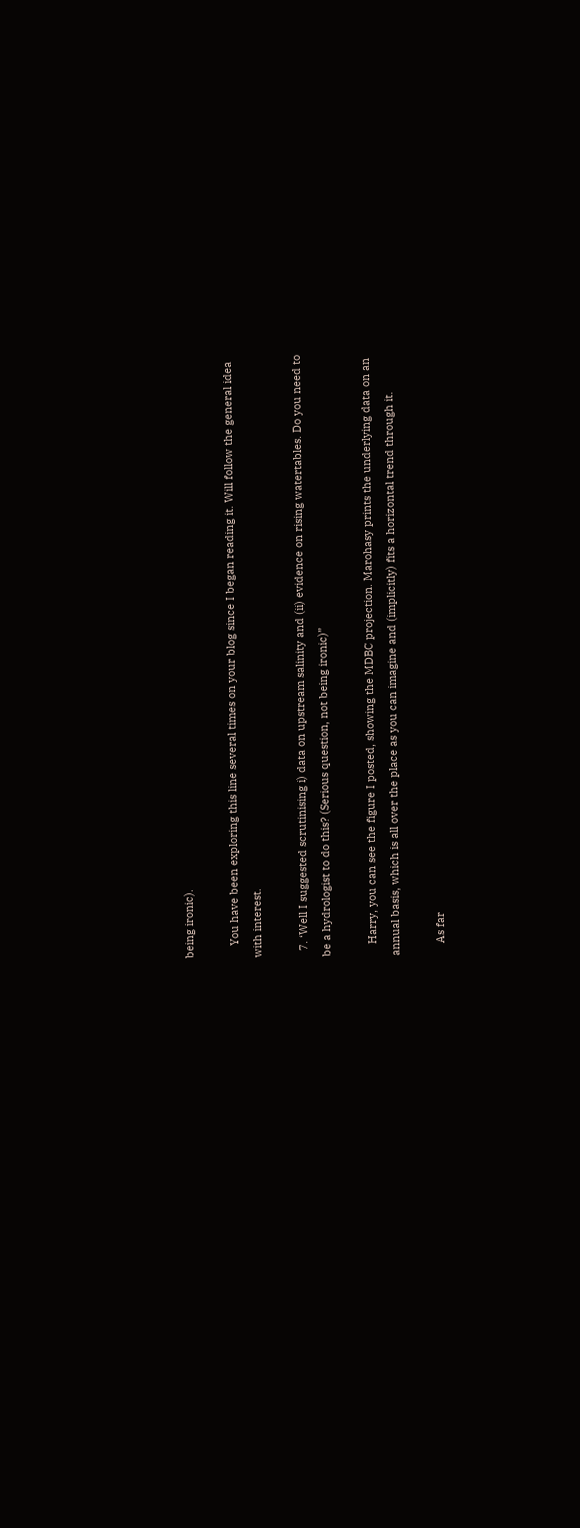being ironic).

    You have been exploring this line several times on your blog since I began reading it. Will follow the general idea with interest.

  7. ‘Well I suggested scrutinising i) data on upstream salinity and (ii) evidence on rising watertables. Do you need to be a hydrologist to do this? (Serious question, not being ironic)”

    Harry, you can see the figure I posted, showing the MDBC projection. Marohasy prints the underlying data on an annual basis, which is all over the place as you can imagine and (implicitly) fits a horizontal trend through it.

    As far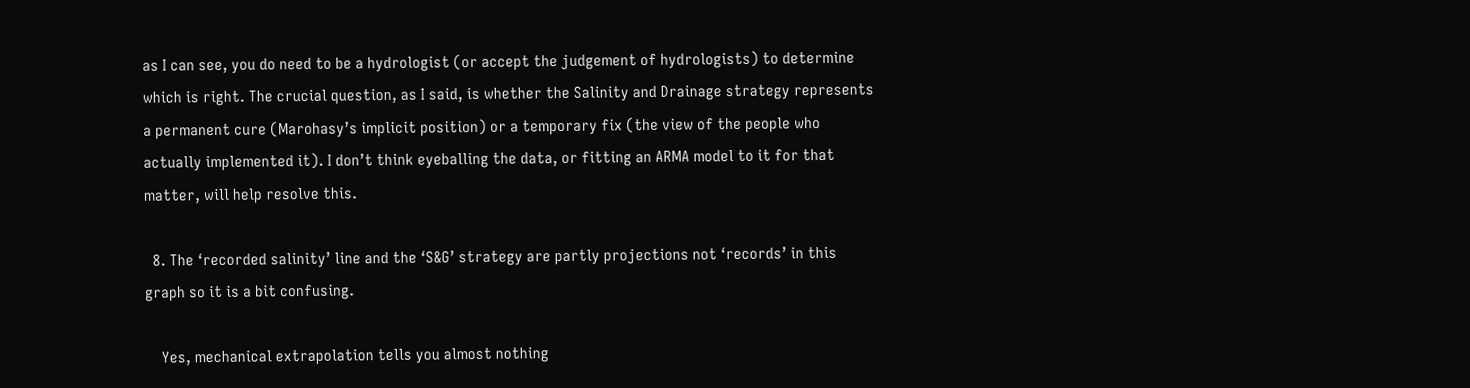as I can see, you do need to be a hydrologist (or accept the judgement of hydrologists) to determine which is right. The crucial question, as I said, is whether the Salinity and Drainage strategy represents a permanent cure (Marohasy’s implicit position) or a temporary fix (the view of the people who actually implemented it). I don’t think eyeballing the data, or fitting an ARMA model to it for that matter, will help resolve this.

  8. The ‘recorded salinity’ line and the ‘S&G’ strategy are partly projections not ‘records’ in this graph so it is a bit confusing.

    Yes, mechanical extrapolation tells you almost nothing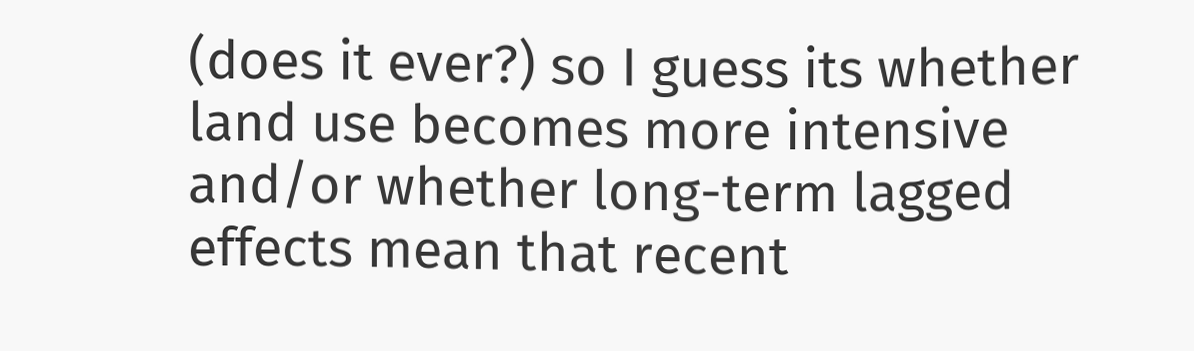(does it ever?) so I guess its whether land use becomes more intensive and/or whether long-term lagged effects mean that recent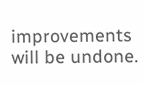improvements will be undone.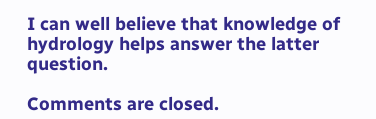I can well believe that knowledge of hydrology helps answer the latter question.

Comments are closed.